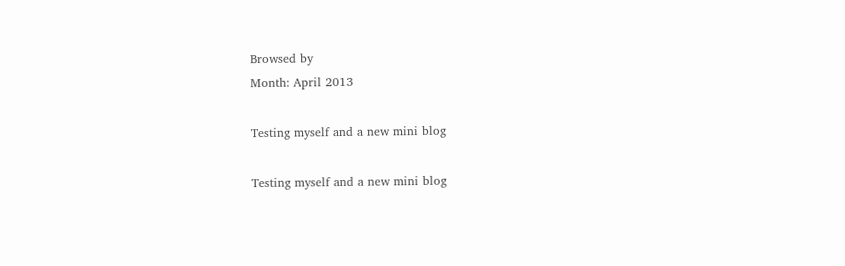Browsed by
Month: April 2013

Testing myself and a new mini blog

Testing myself and a new mini blog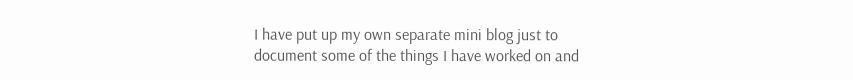I have put up my own separate mini blog just to document some of the things I have worked on and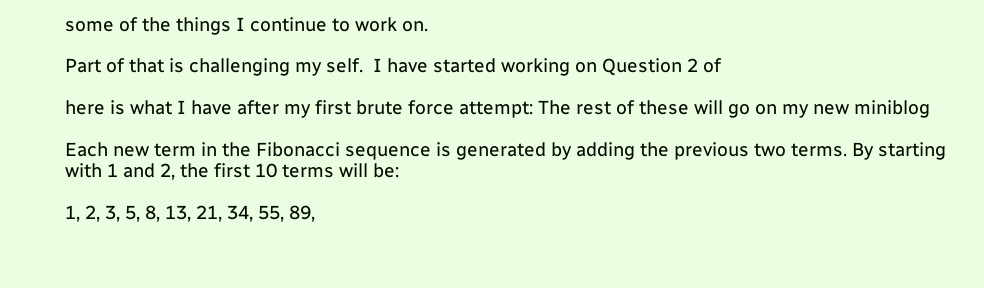some of the things I continue to work on.

Part of that is challenging my self.  I have started working on Question 2 of

here is what I have after my first brute force attempt: The rest of these will go on my new miniblog

Each new term in the Fibonacci sequence is generated by adding the previous two terms. By starting with 1 and 2, the first 10 terms will be:

1, 2, 3, 5, 8, 13, 21, 34, 55, 89,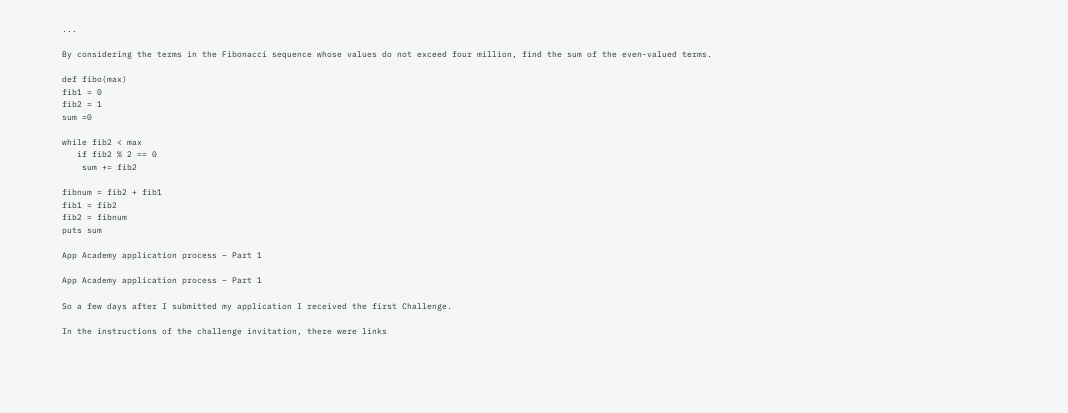...

By considering the terms in the Fibonacci sequence whose values do not exceed four million, find the sum of the even-valued terms.

def fibo(max)
fib1 = 0
fib2 = 1
sum =0

while fib2 < max
   if fib2 % 2 == 0
    sum += fib2

fibnum = fib2 + fib1
fib1 = fib2
fib2 = fibnum
puts sum

App Academy application process – Part 1

App Academy application process – Part 1

So a few days after I submitted my application I received the first Challenge.

In the instructions of the challenge invitation, there were links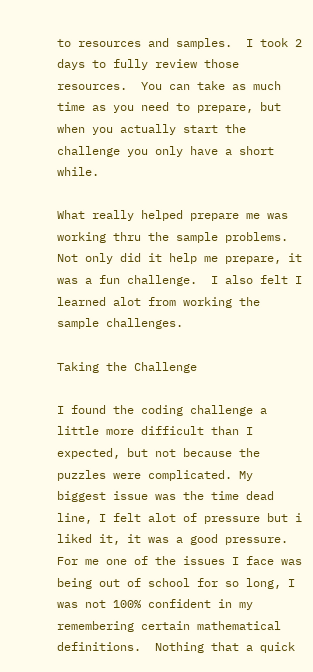to resources and samples.  I took 2 days to fully review those resources.  You can take as much time as you need to prepare, but when you actually start the challenge you only have a short while.

What really helped prepare me was working thru the sample problems.  Not only did it help me prepare, it was a fun challenge.  I also felt I learned alot from working the sample challenges.

Taking the Challenge

I found the coding challenge a little more difficult than I expected, but not because the puzzles were complicated. My biggest issue was the time dead line, I felt alot of pressure but i liked it, it was a good pressure.  For me one of the issues I face was being out of school for so long, I was not 100% confident in my remembering certain mathematical definitions.  Nothing that a quick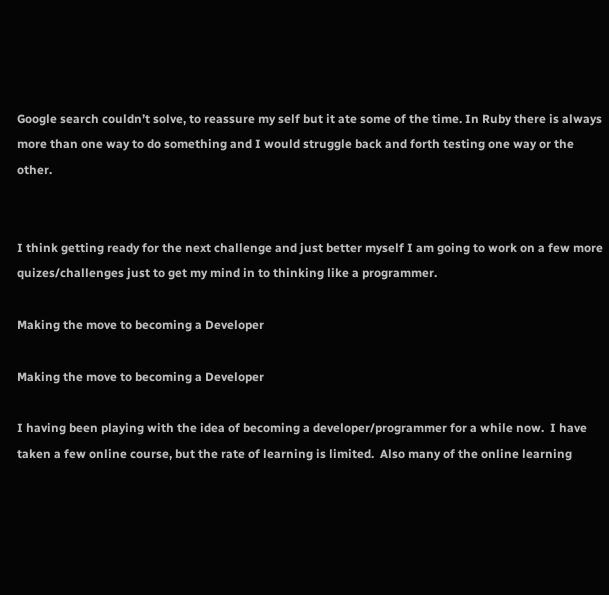Google search couldn’t solve, to reassure my self but it ate some of the time. In Ruby there is always more than one way to do something and I would struggle back and forth testing one way or the other.


I think getting ready for the next challenge and just better myself I am going to work on a few more quizes/challenges just to get my mind in to thinking like a programmer.

Making the move to becoming a Developer

Making the move to becoming a Developer

I having been playing with the idea of becoming a developer/programmer for a while now.  I have taken a few online course, but the rate of learning is limited.  Also many of the online learning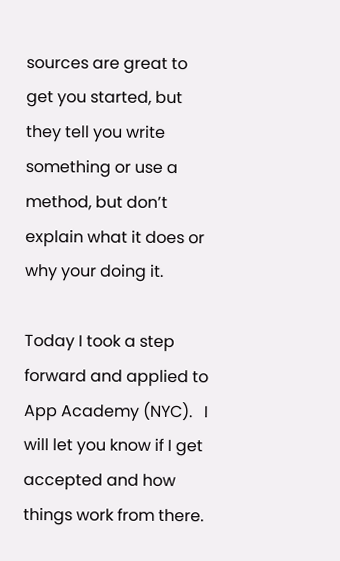sources are great to get you started, but they tell you write something or use a method, but don’t explain what it does or why your doing it.

Today I took a step forward and applied to App Academy (NYC).   I will let you know if I get accepted and how things work from there.